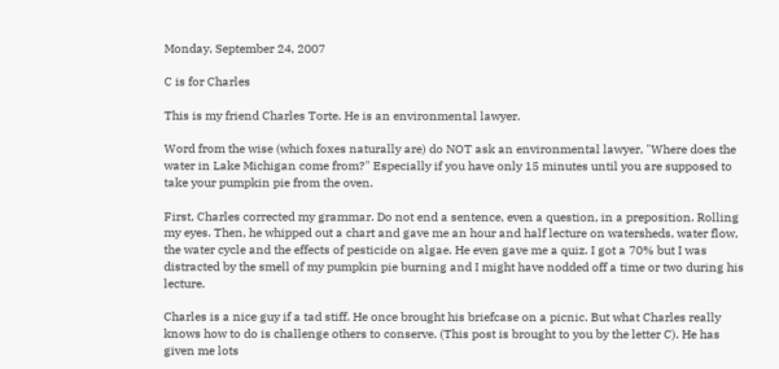Monday, September 24, 2007

C is for Charles

This is my friend Charles Torte. He is an environmental lawyer.

Word from the wise (which foxes naturally are) do NOT ask an environmental lawyer, "Where does the water in Lake Michigan come from?" Especially if you have only 15 minutes until you are supposed to take your pumpkin pie from the oven.

First, Charles corrected my grammar. Do not end a sentence, even a question, in a preposition. Rolling my eyes. Then, he whipped out a chart and gave me an hour and half lecture on watersheds, water flow, the water cycle and the effects of pesticide on algae. He even gave me a quiz. I got a 70% but I was distracted by the smell of my pumpkin pie burning and I might have nodded off a time or two during his lecture.

Charles is a nice guy if a tad stiff. He once brought his briefcase on a picnic. But what Charles really knows how to do is challenge others to conserve. (This post is brought to you by the letter C). He has given me lots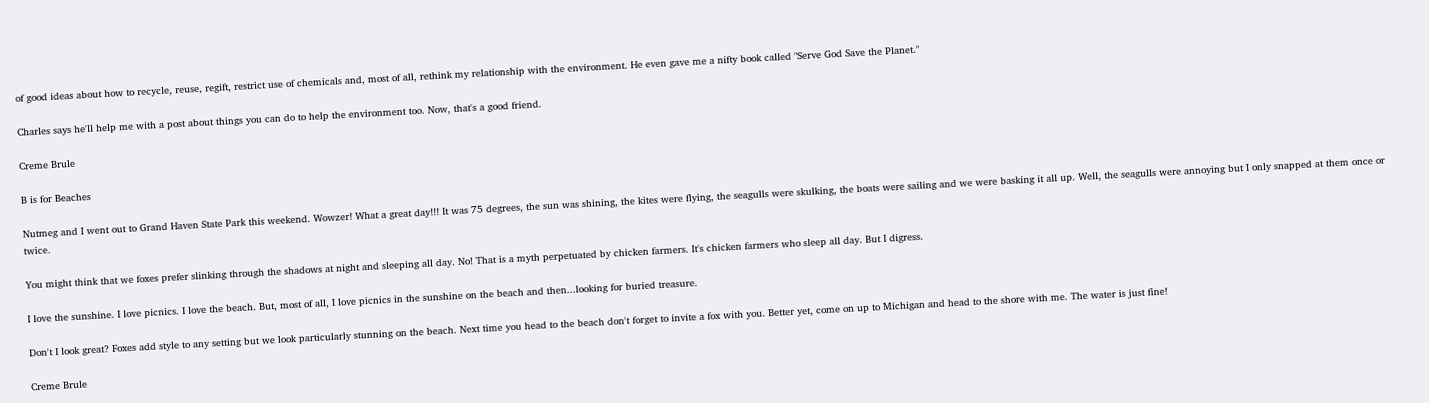of good ideas about how to recycle, reuse, regift, restrict use of chemicals and, most of all, rethink my relationship with the environment. He even gave me a nifty book called "Serve God Save the Planet."

Charles says he'll help me with a post about things you can do to help the environment too. Now, that's a good friend.

Creme Brule

B is for Beaches

Nutmeg and I went out to Grand Haven State Park this weekend. Wowzer! What a great day!!! It was 75 degrees, the sun was shining, the kites were flying, the seagulls were skulking, the boats were sailing and we were basking it all up. Well, the seagulls were annoying but I only snapped at them once or twice.

You might think that we foxes prefer slinking through the shadows at night and sleeping all day. No! That is a myth perpetuated by chicken farmers. It's chicken farmers who sleep all day. But I digress.

I love the sunshine. I love picnics. I love the beach. But, most of all, I love picnics in the sunshine on the beach and then...looking for buried treasure.

Don't I look great? Foxes add style to any setting but we look particularly stunning on the beach. Next time you head to the beach don't forget to invite a fox with you. Better yet, come on up to Michigan and head to the shore with me. The water is just fine!

Creme Brule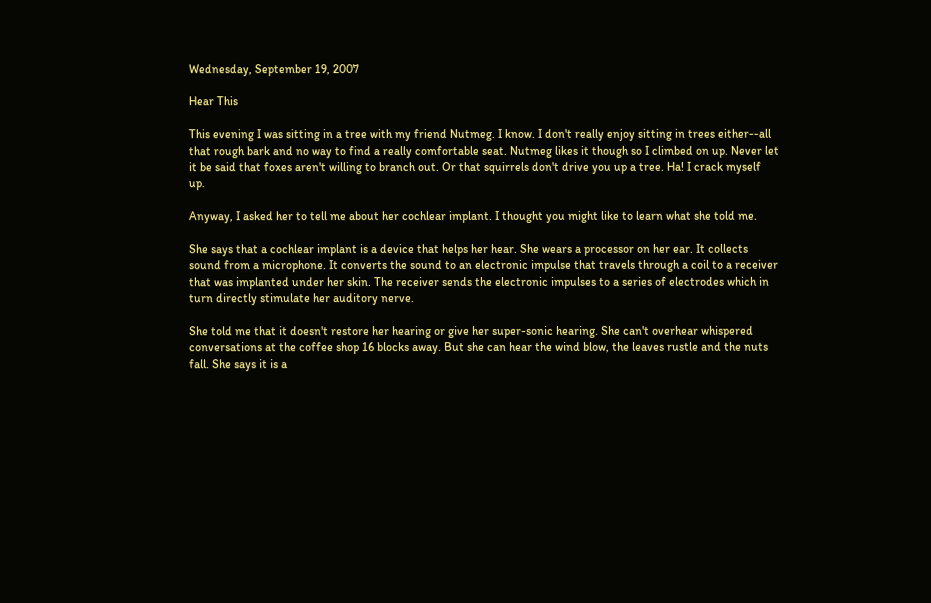Wednesday, September 19, 2007

Hear This

This evening I was sitting in a tree with my friend Nutmeg. I know. I don't really enjoy sitting in trees either--all that rough bark and no way to find a really comfortable seat. Nutmeg likes it though so I climbed on up. Never let it be said that foxes aren't willing to branch out. Or that squirrels don't drive you up a tree. Ha! I crack myself up.

Anyway, I asked her to tell me about her cochlear implant. I thought you might like to learn what she told me.

She says that a cochlear implant is a device that helps her hear. She wears a processor on her ear. It collects sound from a microphone. It converts the sound to an electronic impulse that travels through a coil to a receiver that was implanted under her skin. The receiver sends the electronic impulses to a series of electrodes which in turn directly stimulate her auditory nerve.

She told me that it doesn't restore her hearing or give her super-sonic hearing. She can't overhear whispered conversations at the coffee shop 16 blocks away. But she can hear the wind blow, the leaves rustle and the nuts fall. She says it is a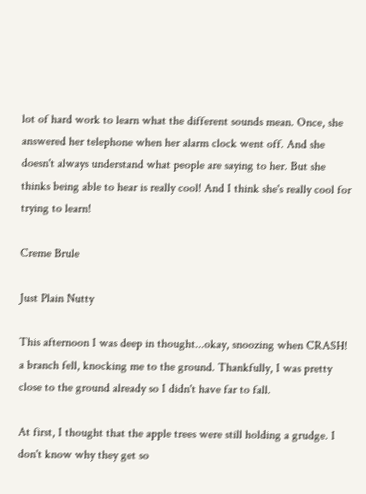lot of hard work to learn what the different sounds mean. Once, she answered her telephone when her alarm clock went off. And she doesn't always understand what people are saying to her. But she thinks being able to hear is really cool! And I think she's really cool for trying to learn!

Creme Brule

Just Plain Nutty

This afternoon I was deep in thought...okay, snoozing when CRASH! a branch fell, knocking me to the ground. Thankfully, I was pretty close to the ground already so I didn't have far to fall.

At first, I thought that the apple trees were still holding a grudge. I don't know why they get so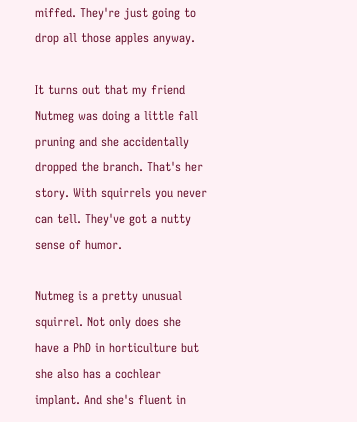miffed. They're just going to drop all those apples anyway.

It turns out that my friend Nutmeg was doing a little fall pruning and she accidentally dropped the branch. That's her story. With squirrels you never can tell. They've got a nutty sense of humor.

Nutmeg is a pretty unusual squirrel. Not only does she have a PhD in horticulture but she also has a cochlear implant. And she's fluent in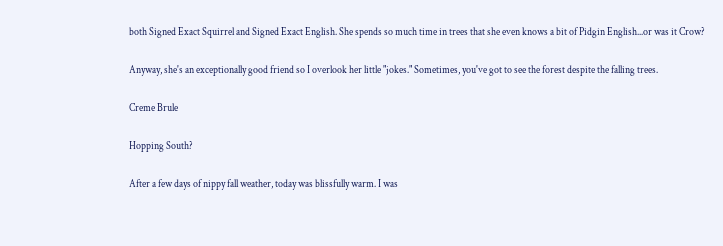both Signed Exact Squirrel and Signed Exact English. She spends so much time in trees that she even knows a bit of Pidgin English...or was it Crow?

Anyway, she's an exceptionally good friend so I overlook her little "jokes." Sometimes, you've got to see the forest despite the falling trees.

Creme Brule

Hopping South?

After a few days of nippy fall weather, today was blissfully warm. I was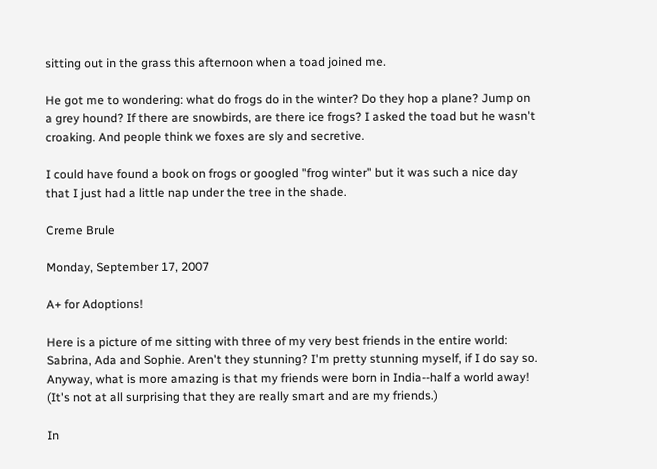sitting out in the grass this afternoon when a toad joined me.

He got me to wondering: what do frogs do in the winter? Do they hop a plane? Jump on a grey hound? If there are snowbirds, are there ice frogs? I asked the toad but he wasn't croaking. And people think we foxes are sly and secretive.

I could have found a book on frogs or googled "frog winter" but it was such a nice day that I just had a little nap under the tree in the shade.

Creme Brule

Monday, September 17, 2007

A+ for Adoptions!

Here is a picture of me sitting with three of my very best friends in the entire world: Sabrina, Ada and Sophie. Aren't they stunning? I'm pretty stunning myself, if I do say so. Anyway, what is more amazing is that my friends were born in India--half a world away! (It's not at all surprising that they are really smart and are my friends.)

In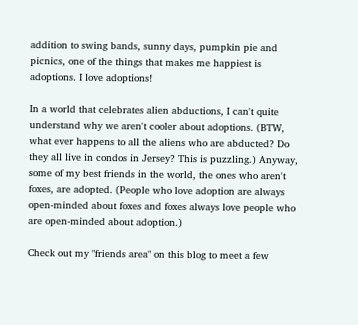addition to swing bands, sunny days, pumpkin pie and picnics, one of the things that makes me happiest is adoptions. I love adoptions!

In a world that celebrates alien abductions, I can't quite understand why we aren't cooler about adoptions. (BTW, what ever happens to all the aliens who are abducted? Do they all live in condos in Jersey? This is puzzling.) Anyway, some of my best friends in the world, the ones who aren't foxes, are adopted. (People who love adoption are always open-minded about foxes and foxes always love people who are open-minded about adoption.)

Check out my "friends area" on this blog to meet a few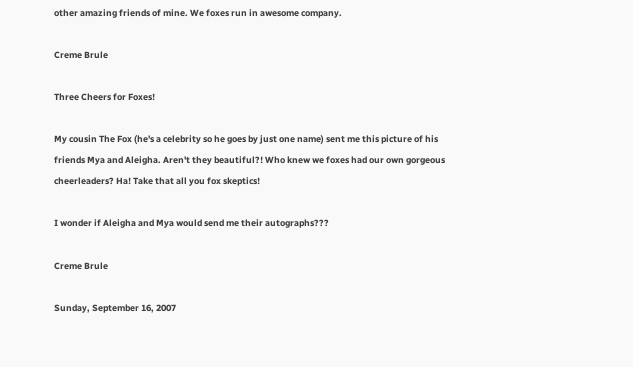other amazing friends of mine. We foxes run in awesome company.

Creme Brule

Three Cheers for Foxes!

My cousin The Fox (he's a celebrity so he goes by just one name) sent me this picture of his friends Mya and Aleigha. Aren't they beautiful?! Who knew we foxes had our own gorgeous cheerleaders? Ha! Take that all you fox skeptics!

I wonder if Aleigha and Mya would send me their autographs???

Creme Brule

Sunday, September 16, 2007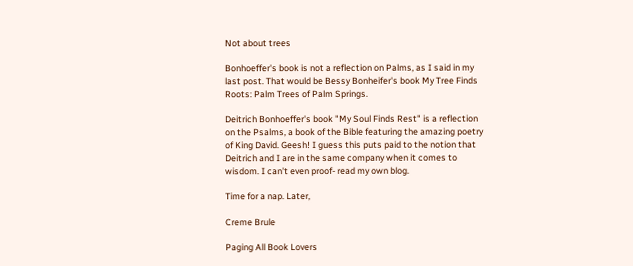Not about trees

Bonhoeffer's book is not a reflection on Palms, as I said in my last post. That would be Bessy Bonheifer's book My Tree Finds Roots: Palm Trees of Palm Springs.

Deitrich Bonhoeffer's book "My Soul Finds Rest" is a reflection on the Psalms, a book of the Bible featuring the amazing poetry of King David. Geesh! I guess this puts paid to the notion that Deitrich and I are in the same company when it comes to wisdom. I can't even proof- read my own blog.

Time for a nap. Later,

Creme Brule

Paging All Book Lovers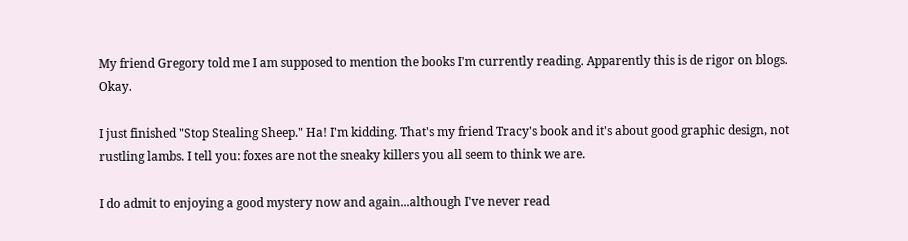My friend Gregory told me I am supposed to mention the books I'm currently reading. Apparently this is de rigor on blogs. Okay.

I just finished "Stop Stealing Sheep." Ha! I'm kidding. That's my friend Tracy's book and it's about good graphic design, not rustling lambs. I tell you: foxes are not the sneaky killers you all seem to think we are.

I do admit to enjoying a good mystery now and again...although I've never read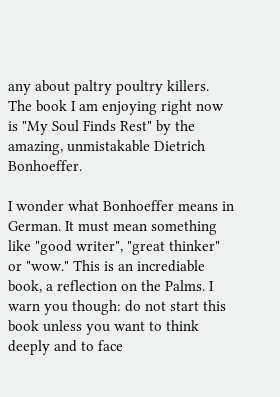any about paltry poultry killers. The book I am enjoying right now is "My Soul Finds Rest" by the amazing, unmistakable Dietrich Bonhoeffer.

I wonder what Bonhoeffer means in German. It must mean something like "good writer", "great thinker" or "wow." This is an incrediable book, a reflection on the Palms. I warn you though: do not start this book unless you want to think deeply and to face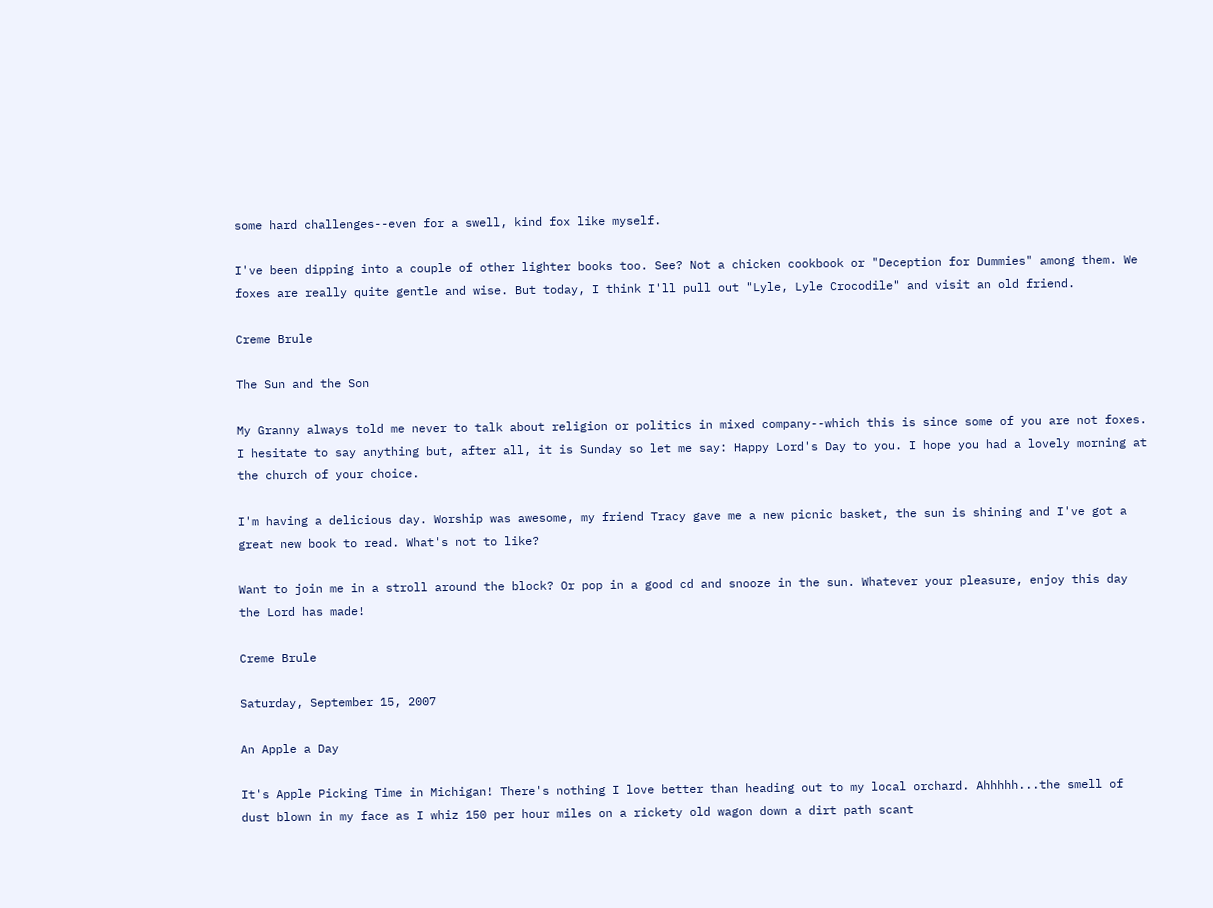some hard challenges--even for a swell, kind fox like myself.

I've been dipping into a couple of other lighter books too. See? Not a chicken cookbook or "Deception for Dummies" among them. We foxes are really quite gentle and wise. But today, I think I'll pull out "Lyle, Lyle Crocodile" and visit an old friend.

Creme Brule

The Sun and the Son

My Granny always told me never to talk about religion or politics in mixed company--which this is since some of you are not foxes. I hesitate to say anything but, after all, it is Sunday so let me say: Happy Lord's Day to you. I hope you had a lovely morning at the church of your choice.

I'm having a delicious day. Worship was awesome, my friend Tracy gave me a new picnic basket, the sun is shining and I've got a great new book to read. What's not to like?

Want to join me in a stroll around the block? Or pop in a good cd and snooze in the sun. Whatever your pleasure, enjoy this day the Lord has made!

Creme Brule

Saturday, September 15, 2007

An Apple a Day

It's Apple Picking Time in Michigan! There's nothing I love better than heading out to my local orchard. Ahhhhh...the smell of dust blown in my face as I whiz 150 per hour miles on a rickety old wagon down a dirt path scant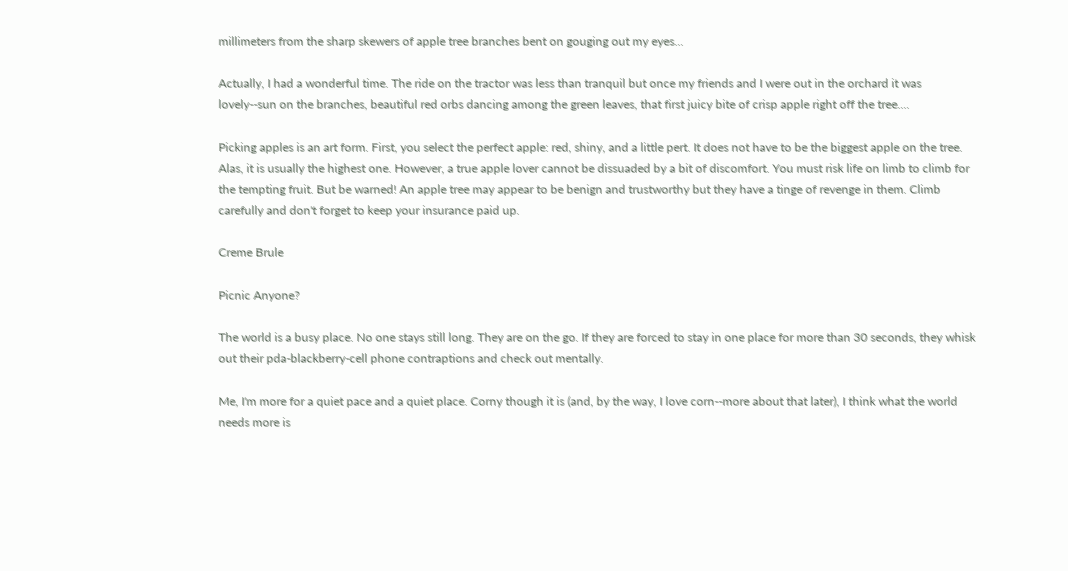millimeters from the sharp skewers of apple tree branches bent on gouging out my eyes...

Actually, I had a wonderful time. The ride on the tractor was less than tranquil but once my friends and I were out in the orchard it was lovely--sun on the branches, beautiful red orbs dancing among the green leaves, that first juicy bite of crisp apple right off the tree....

Picking apples is an art form. First, you select the perfect apple: red, shiny, and a little pert. It does not have to be the biggest apple on the tree. Alas, it is usually the highest one. However, a true apple lover cannot be dissuaded by a bit of discomfort. You must risk life on limb to climb for the tempting fruit. But be warned! An apple tree may appear to be benign and trustworthy but they have a tinge of revenge in them. Climb carefully and don't forget to keep your insurance paid up.

Creme Brule

Picnic Anyone?

The world is a busy place. No one stays still long. They are on the go. If they are forced to stay in one place for more than 30 seconds, they whisk out their pda-blackberry-cell phone contraptions and check out mentally.

Me, I'm more for a quiet pace and a quiet place. Corny though it is (and, by the way, I love corn--more about that later), I think what the world needs more is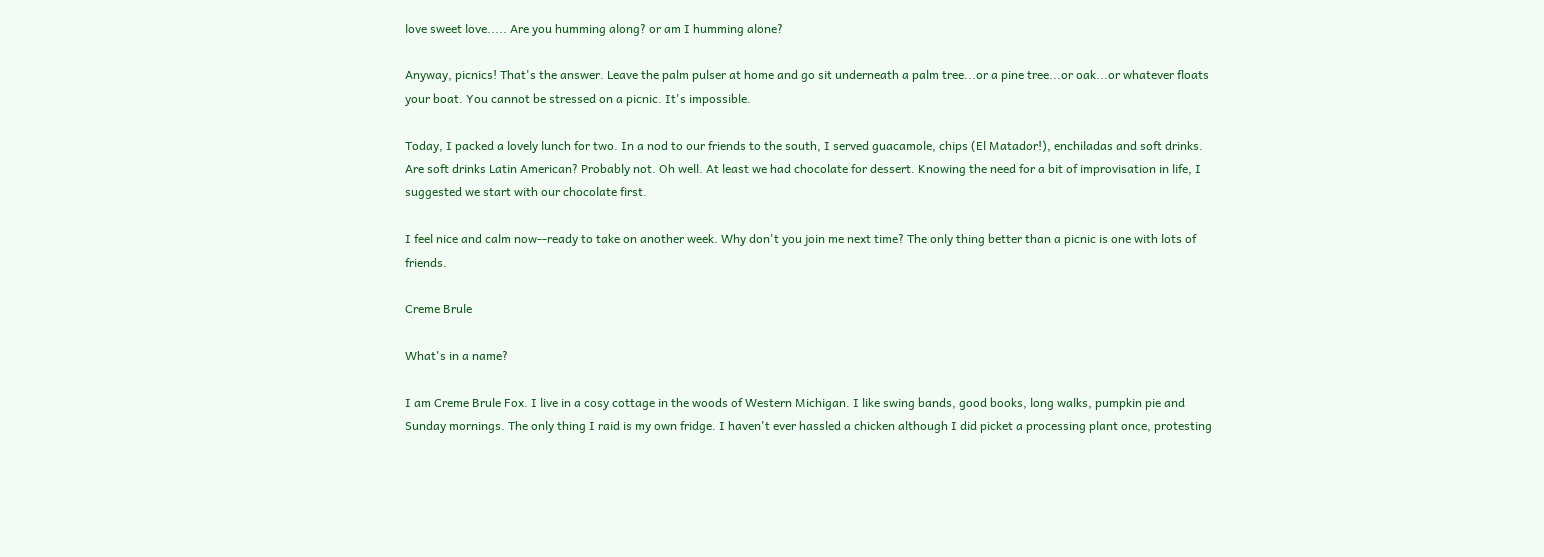love sweet love..... Are you humming along? or am I humming alone?

Anyway, picnics! That's the answer. Leave the palm pulser at home and go sit underneath a palm tree...or a pine tree...or oak...or whatever floats your boat. You cannot be stressed on a picnic. It's impossible.

Today, I packed a lovely lunch for two. In a nod to our friends to the south, I served guacamole, chips (El Matador!), enchiladas and soft drinks. Are soft drinks Latin American? Probably not. Oh well. At least we had chocolate for dessert. Knowing the need for a bit of improvisation in life, I suggested we start with our chocolate first.

I feel nice and calm now--ready to take on another week. Why don't you join me next time? The only thing better than a picnic is one with lots of friends.

Creme Brule

What's in a name?

I am Creme Brule Fox. I live in a cosy cottage in the woods of Western Michigan. I like swing bands, good books, long walks, pumpkin pie and Sunday mornings. The only thing I raid is my own fridge. I haven't ever hassled a chicken although I did picket a processing plant once, protesting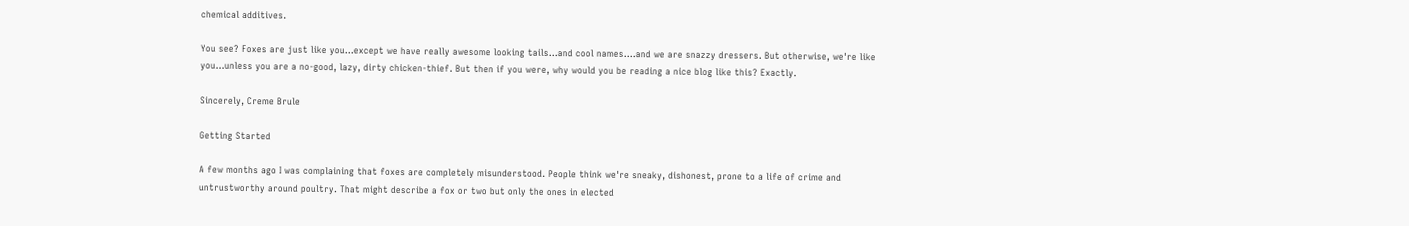chemical additives.

You see? Foxes are just like you...except we have really awesome looking tails...and cool names....and we are snazzy dressers. But otherwise, we're like you...unless you are a no-good, lazy, dirty chicken-thief. But then if you were, why would you be reading a nice blog like this? Exactly.

Sincerely, Creme Brule

Getting Started

A few months ago I was complaining that foxes are completely misunderstood. People think we're sneaky, dishonest, prone to a life of crime and untrustworthy around poultry. That might describe a fox or two but only the ones in elected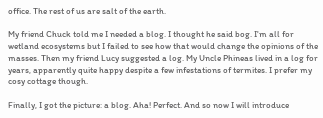office. The rest of us are salt of the earth.

My friend Chuck told me I needed a blog. I thought he said bog. I'm all for wetland ecosystems but I failed to see how that would change the opinions of the masses. Then my friend Lucy suggested a log. My Uncle Phineas lived in a log for years, apparently quite happy despite a few infestations of termites. I prefer my cosy cottage though.

Finally, I got the picture: a blog. Aha! Perfect. And so now I will introduce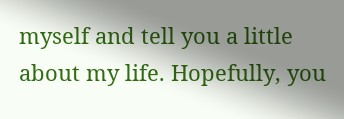myself and tell you a little about my life. Hopefully, you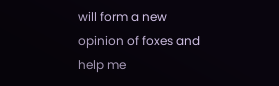will form a new opinion of foxes and help me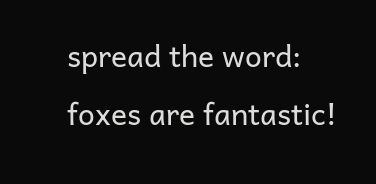spread the word: foxes are fantastic!